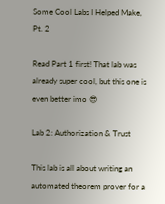Some Cool Labs I Helped Make, Pt. 2

Read Part 1 first! That lab was already super cool, but this one is even better imo 😎

Lab 2: Authorization & Trust

This lab is all about writing an automated theorem prover for a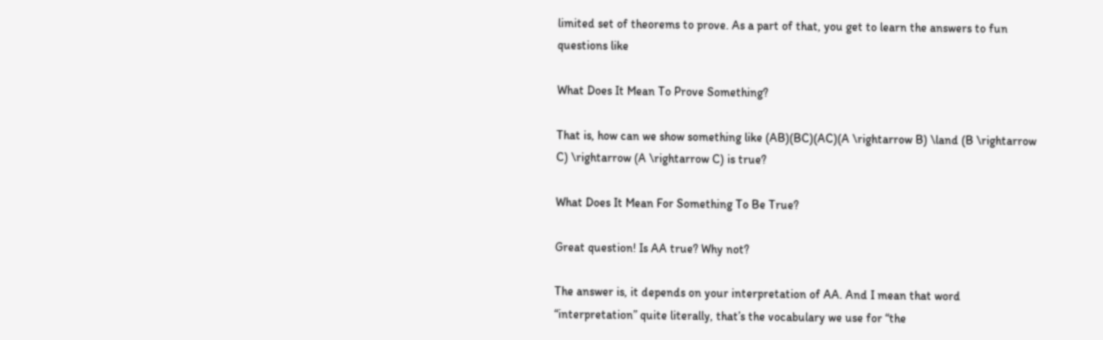limited set of theorems to prove. As a part of that, you get to learn the answers to fun questions like

What Does It Mean To Prove Something?

That is, how can we show something like (AB)(BC)(AC)(A \rightarrow B) \land (B \rightarrow C) \rightarrow (A \rightarrow C) is true?

What Does It Mean For Something To Be True?

Great question! Is AA true? Why not?

The answer is, it depends on your interpretation of AA. And I mean that word “interpretation” quite literally, that’s the vocabulary we use for “the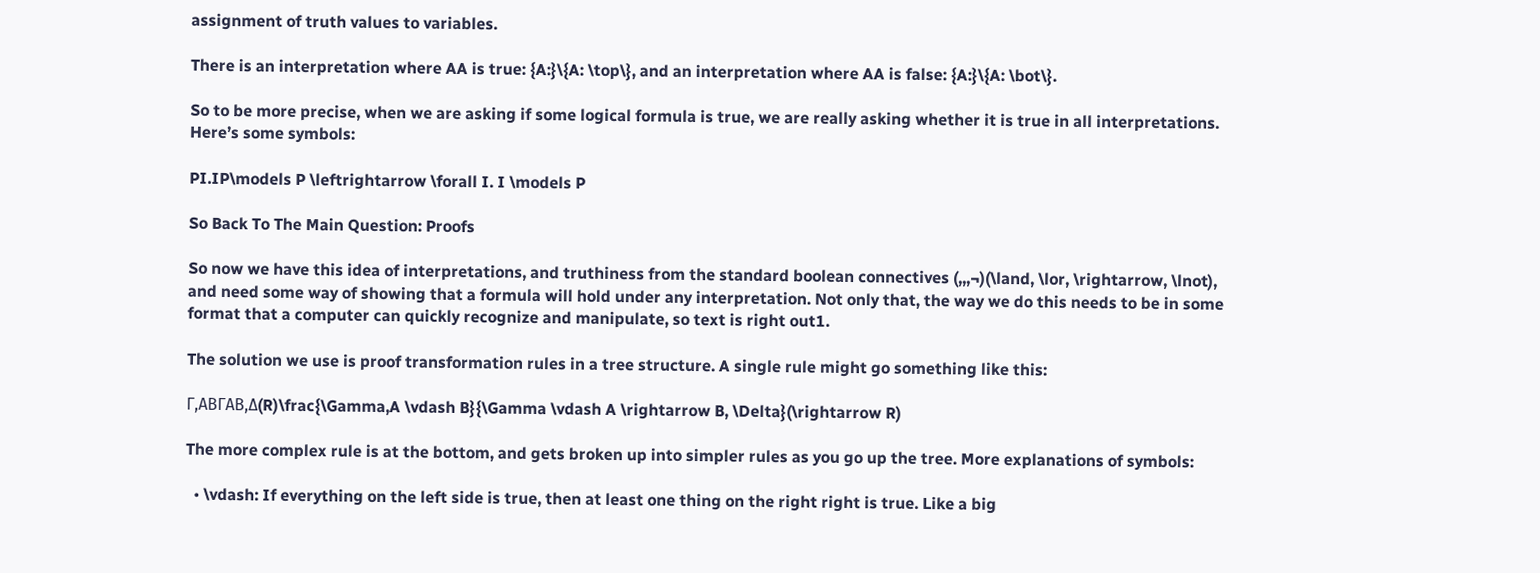assignment of truth values to variables.

There is an interpretation where AA is true: {A:}\{A: \top\}, and an interpretation where AA is false: {A:}\{A: \bot\}.

So to be more precise, when we are asking if some logical formula is true, we are really asking whether it is true in all interpretations. Here’s some symbols:

PI.IP\models P \leftrightarrow \forall I. I \models P

So Back To The Main Question: Proofs

So now we have this idea of interpretations, and truthiness from the standard boolean connectives (,,,¬)(\land, \lor, \rightarrow, \lnot), and need some way of showing that a formula will hold under any interpretation. Not only that, the way we do this needs to be in some format that a computer can quickly recognize and manipulate, so text is right out1.

The solution we use is proof transformation rules in a tree structure. A single rule might go something like this:

Γ,ABΓAB,Δ(R)\frac{\Gamma,A \vdash B}{\Gamma \vdash A \rightarrow B, \Delta}(\rightarrow R)

The more complex rule is at the bottom, and gets broken up into simpler rules as you go up the tree. More explanations of symbols:

  • \vdash: If everything on the left side is true, then at least one thing on the right right is true. Like a big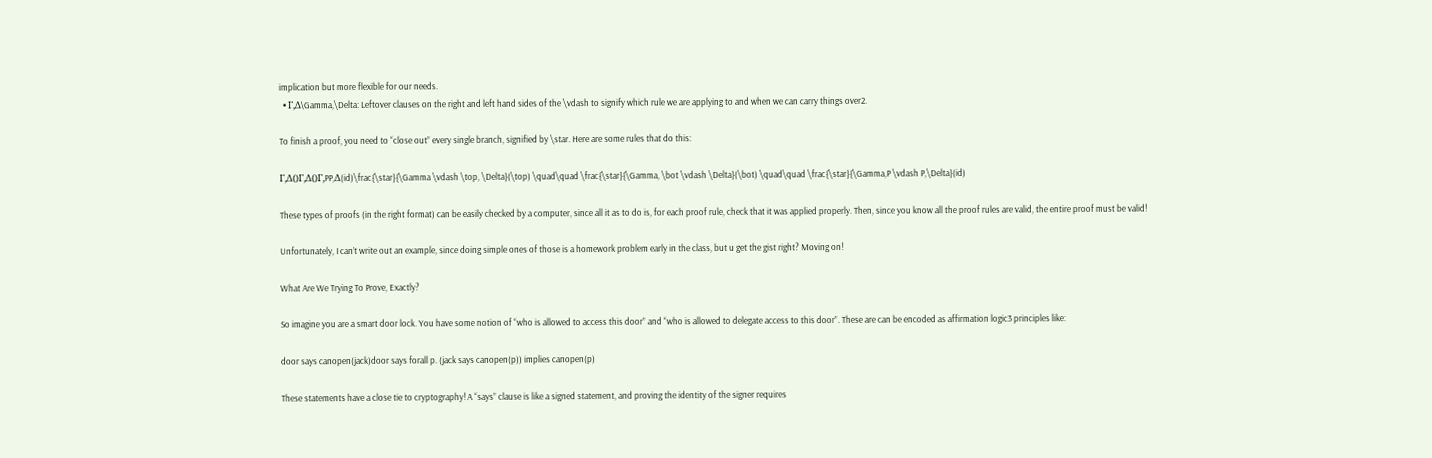implication but more flexible for our needs.
  • Γ,Δ\Gamma,\Delta: Leftover clauses on the right and left hand sides of the \vdash to signify which rule we are applying to and when we can carry things over2.

To finish a proof, you need to “close out” every single branch, signified by \star. Here are some rules that do this:

Γ,Δ()Γ,Δ()Γ,PP,Δ(id)\frac{\star}{\Gamma \vdash \top, \Delta}(\top) \quad\quad \frac{\star}{\Gamma, \bot \vdash \Delta}(\bot) \quad\quad \frac{\star}{\Gamma,P \vdash P,\Delta}(id)

These types of proofs (in the right format) can be easily checked by a computer, since all it as to do is, for each proof rule, check that it was applied properly. Then, since you know all the proof rules are valid, the entire proof must be valid!

Unfortunately, I can’t write out an example, since doing simple ones of those is a homework problem early in the class, but u get the gist right? Moving on!

What Are We Trying To Prove, Exactly?

So imagine you are a smart door lock. You have some notion of “who is allowed to access this door” and “who is allowed to delegate access to this door”. These are can be encoded as affirmation logic3 principles like:

door says canopen(jack)door says forall p. (jack says canopen(p)) implies canopen(p)

These statements have a close tie to cryptography! A “says” clause is like a signed statement, and proving the identity of the signer requires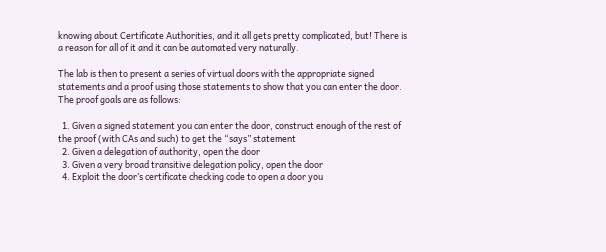knowing about Certificate Authorities, and it all gets pretty complicated, but! There is a reason for all of it and it can be automated very naturally.

The lab is then to present a series of virtual doors with the appropriate signed statements and a proof using those statements to show that you can enter the door. The proof goals are as follows:

  1. Given a signed statement you can enter the door, construct enough of the rest of the proof (with CAs and such) to get the “says” statement
  2. Given a delegation of authority, open the door
  3. Given a very broad transitive delegation policy, open the door
  4. Exploit the door’s certificate checking code to open a door you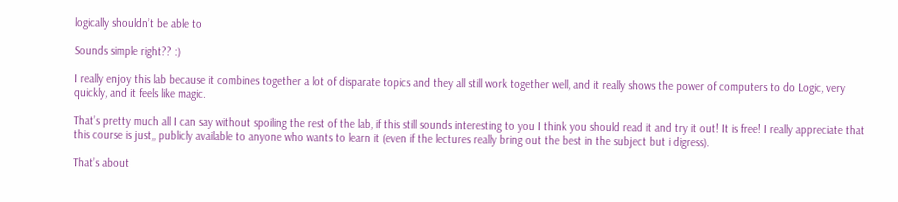logically shouldn’t be able to

Sounds simple right?? :)

I really enjoy this lab because it combines together a lot of disparate topics and they all still work together well, and it really shows the power of computers to do Logic, very quickly, and it feels like magic.

That’s pretty much all I can say without spoiling the rest of the lab, if this still sounds interesting to you I think you should read it and try it out! It is free! I really appreciate that this course is just,, publicly available to anyone who wants to learn it (even if the lectures really bring out the best in the subject but i digress).

That’s about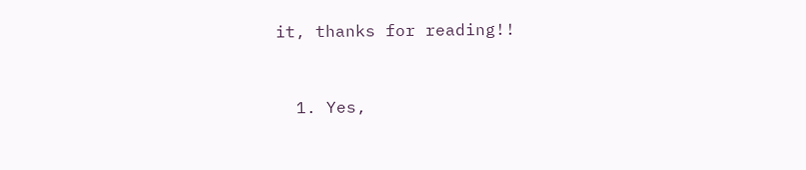it, thanks for reading!!


  1. Yes,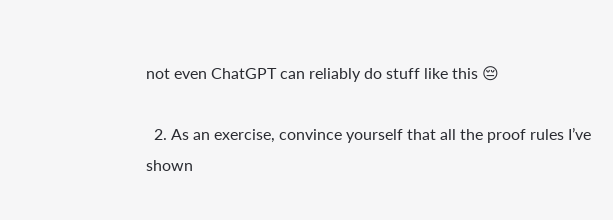not even ChatGPT can reliably do stuff like this 😔

  2. As an exercise, convince yourself that all the proof rules I’ve shown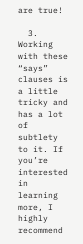are true!

  3. Working with these “says” clauses is a little tricky and has a lot of subtlety to it. If you’re interested in learning more, I highly recommend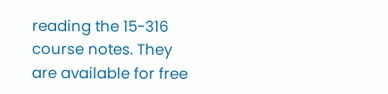reading the 15-316 course notes. They are available for free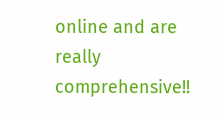online and are really comprehensive!!